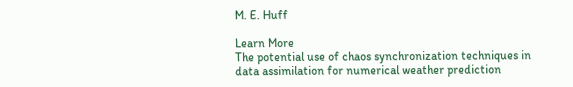M. E. Huff

Learn More
The potential use of chaos synchronization techniques in data assimilation for numerical weather prediction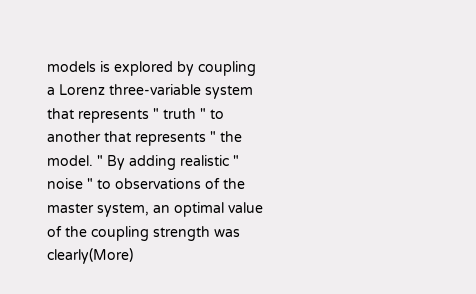models is explored by coupling a Lorenz three-variable system that represents " truth " to another that represents " the model. " By adding realistic " noise " to observations of the master system, an optimal value of the coupling strength was clearly(More)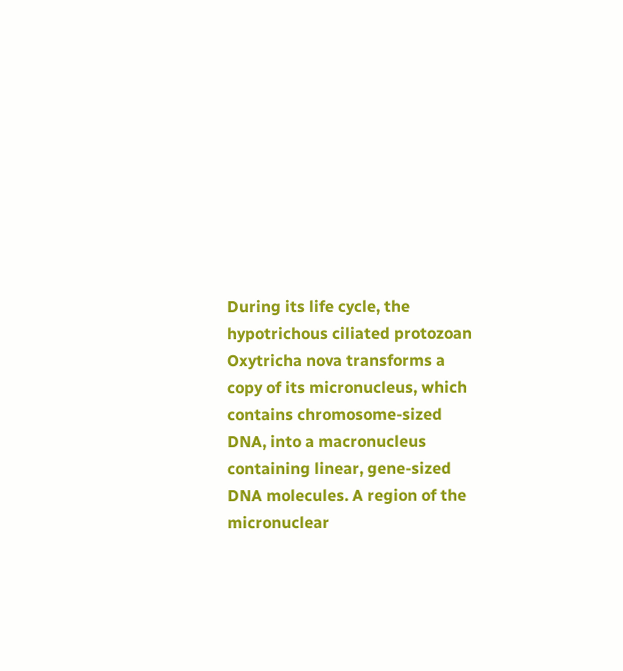During its life cycle, the hypotrichous ciliated protozoan Oxytricha nova transforms a copy of its micronucleus, which contains chromosome-sized DNA, into a macronucleus containing linear, gene-sized DNA molecules. A region of the micronuclear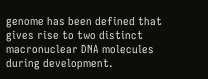genome has been defined that gives rise to two distinct macronuclear DNA molecules during development.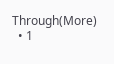Through(More)
  • 1